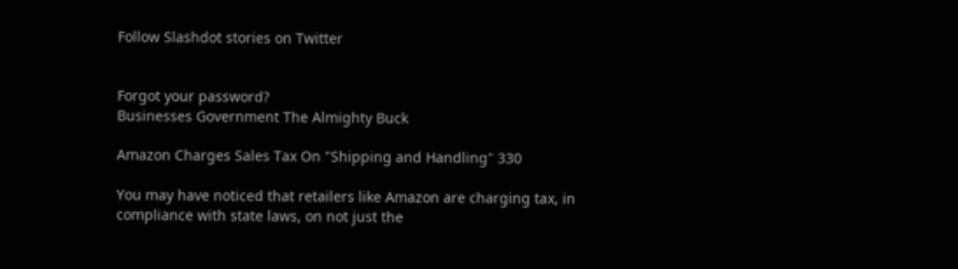Follow Slashdot stories on Twitter


Forgot your password?
Businesses Government The Almighty Buck

Amazon Charges Sales Tax On "Shipping and Handling" 330

You may have noticed that retailers like Amazon are charging tax, in compliance with state laws, on not just the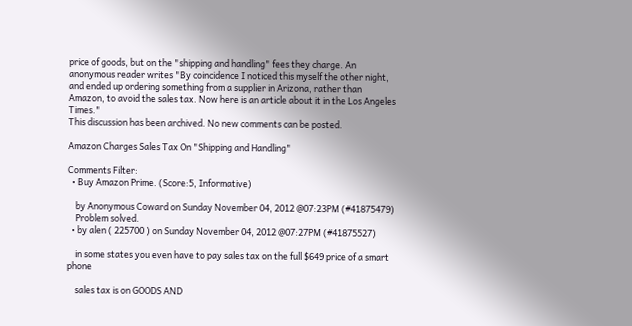price of goods, but on the "shipping and handling" fees they charge. An anonymous reader writes "By coincidence I noticed this myself the other night, and ended up ordering something from a supplier in Arizona, rather than Amazon, to avoid the sales tax. Now here is an article about it in the Los Angeles Times."
This discussion has been archived. No new comments can be posted.

Amazon Charges Sales Tax On "Shipping and Handling"

Comments Filter:
  • Buy Amazon Prime. (Score:5, Informative)

    by Anonymous Coward on Sunday November 04, 2012 @07:23PM (#41875479)
    Problem solved.
  • by alen ( 225700 ) on Sunday November 04, 2012 @07:27PM (#41875527)

    in some states you even have to pay sales tax on the full $649 price of a smart phone

    sales tax is on GOODS AND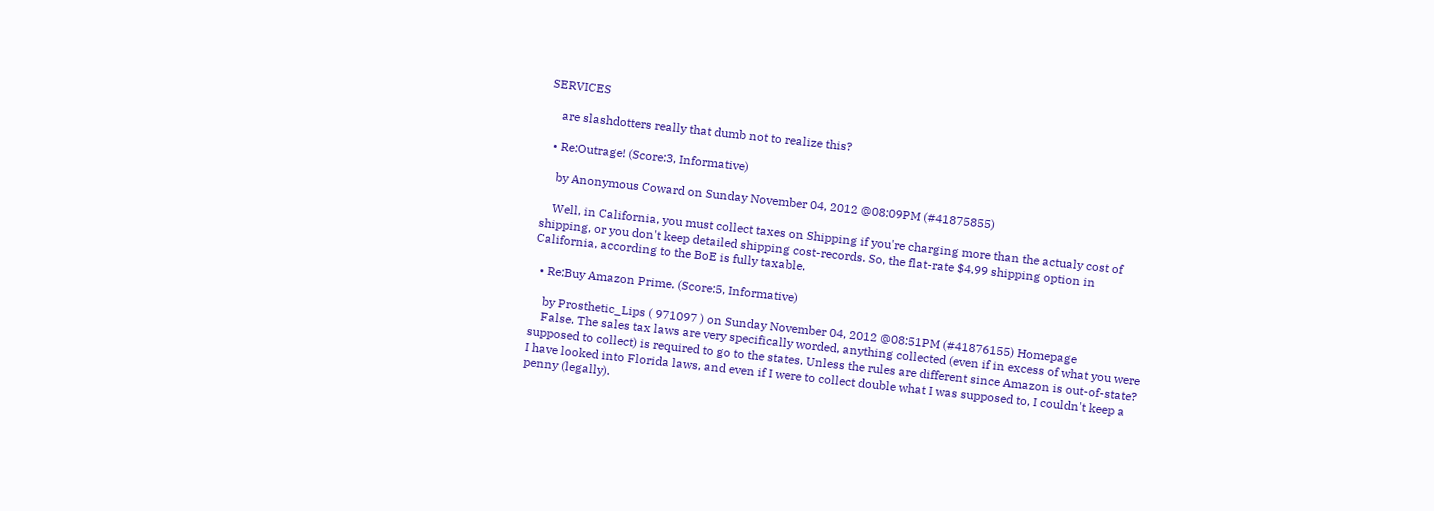SERVICES

    are slashdotters really that dumb not to realize this?

  • Re:Outrage! (Score:3, Informative)

    by Anonymous Coward on Sunday November 04, 2012 @08:09PM (#41875855)

    Well, in California, you must collect taxes on Shipping if you're charging more than the actualy cost of shipping, or you don't keep detailed shipping cost-records. So, the flat-rate $4.99 shipping option in California, according to the BoE is fully taxable.

  • Re:Buy Amazon Prime. (Score:5, Informative)

    by Prosthetic_Lips ( 971097 ) on Sunday November 04, 2012 @08:51PM (#41876155) Homepage
    False. The sales tax laws are very specifically worded, anything collected (even if in excess of what you were supposed to collect) is required to go to the states. Unless the rules are different since Amazon is out-of-state? I have looked into Florida laws, and even if I were to collect double what I was supposed to, I couldn't keep a penny (legally).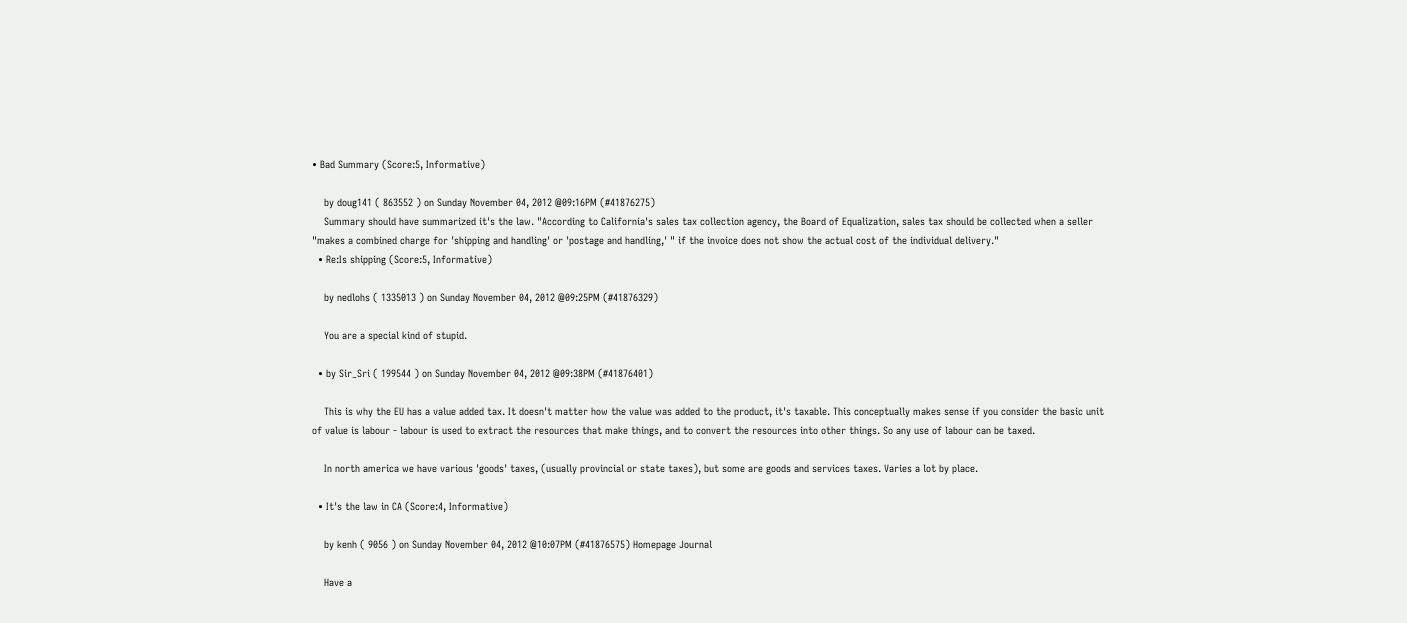• Bad Summary (Score:5, Informative)

    by doug141 ( 863552 ) on Sunday November 04, 2012 @09:16PM (#41876275)
    Summary should have summarized it's the law. "According to California's sales tax collection agency, the Board of Equalization, sales tax should be collected when a seller "makes a combined charge for 'shipping and handling' or 'postage and handling,' " if the invoice does not show the actual cost of the individual delivery."
  • Re:Is shipping (Score:5, Informative)

    by nedlohs ( 1335013 ) on Sunday November 04, 2012 @09:25PM (#41876329)

    You are a special kind of stupid.

  • by Sir_Sri ( 199544 ) on Sunday November 04, 2012 @09:38PM (#41876401)

    This is why the EU has a value added tax. It doesn't matter how the value was added to the product, it's taxable. This conceptually makes sense if you consider the basic unit of value is labour - labour is used to extract the resources that make things, and to convert the resources into other things. So any use of labour can be taxed.

    In north america we have various 'goods' taxes, (usually provincial or state taxes), but some are goods and services taxes. Varies a lot by place.

  • It's the law in CA (Score:4, Informative)

    by kenh ( 9056 ) on Sunday November 04, 2012 @10:07PM (#41876575) Homepage Journal

    Have a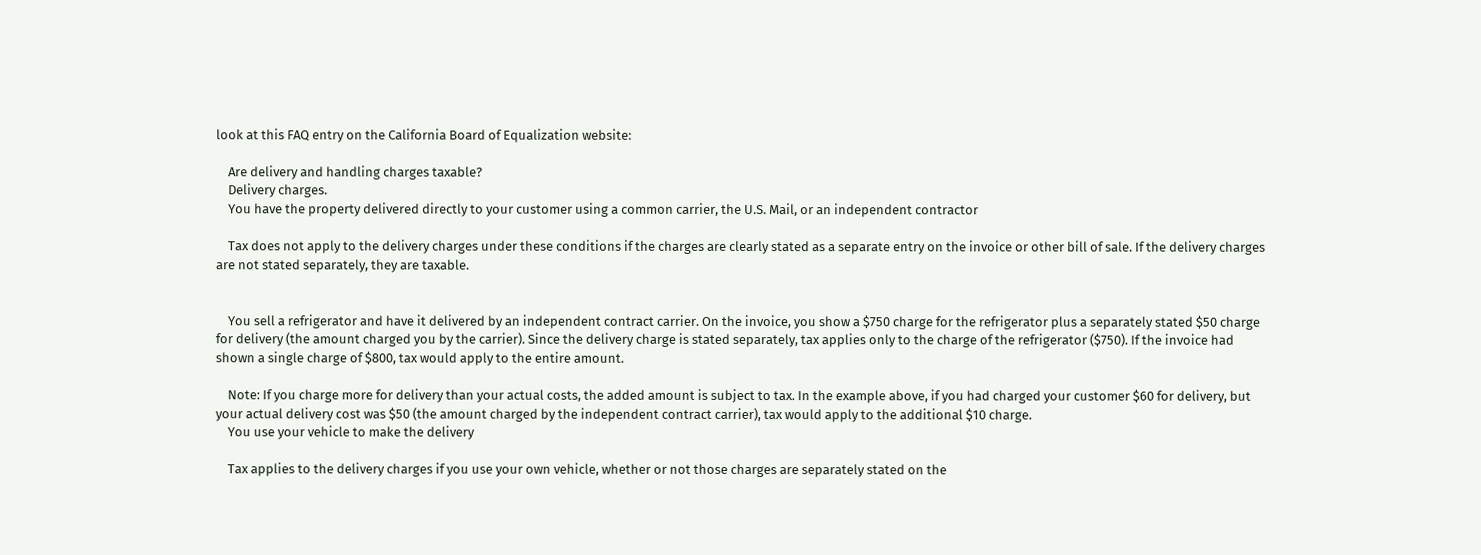look at this FAQ entry on the California Board of Equalization website:

    Are delivery and handling charges taxable?
    Delivery charges.
    You have the property delivered directly to your customer using a common carrier, the U.S. Mail, or an independent contractor

    Tax does not apply to the delivery charges under these conditions if the charges are clearly stated as a separate entry on the invoice or other bill of sale. If the delivery charges are not stated separately, they are taxable.


    You sell a refrigerator and have it delivered by an independent contract carrier. On the invoice, you show a $750 charge for the refrigerator plus a separately stated $50 charge for delivery (the amount charged you by the carrier). Since the delivery charge is stated separately, tax applies only to the charge of the refrigerator ($750). If the invoice had shown a single charge of $800, tax would apply to the entire amount.

    Note: If you charge more for delivery than your actual costs, the added amount is subject to tax. In the example above, if you had charged your customer $60 for delivery, but your actual delivery cost was $50 (the amount charged by the independent contract carrier), tax would apply to the additional $10 charge.
    You use your vehicle to make the delivery

    Tax applies to the delivery charges if you use your own vehicle, whether or not those charges are separately stated on the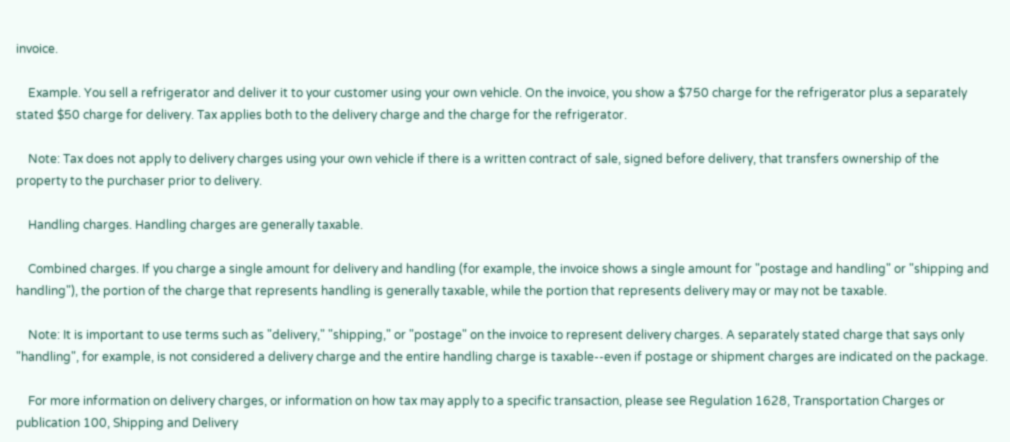invoice.

    Example. You sell a refrigerator and deliver it to your customer using your own vehicle. On the invoice, you show a $750 charge for the refrigerator plus a separately stated $50 charge for delivery. Tax applies both to the delivery charge and the charge for the refrigerator.

    Note: Tax does not apply to delivery charges using your own vehicle if there is a written contract of sale, signed before delivery, that transfers ownership of the property to the purchaser prior to delivery.

    Handling charges. Handling charges are generally taxable.

    Combined charges. If you charge a single amount for delivery and handling (for example, the invoice shows a single amount for "postage and handling" or "shipping and handling"), the portion of the charge that represents handling is generally taxable, while the portion that represents delivery may or may not be taxable.

    Note: It is important to use terms such as "delivery," "shipping," or "postage" on the invoice to represent delivery charges. A separately stated charge that says only "handling", for example, is not considered a delivery charge and the entire handling charge is taxable--even if postage or shipment charges are indicated on the package.

    For more information on delivery charges, or information on how tax may apply to a specific transaction, please see Regulation 1628, Transportation Charges or publication 100, Shipping and Delivery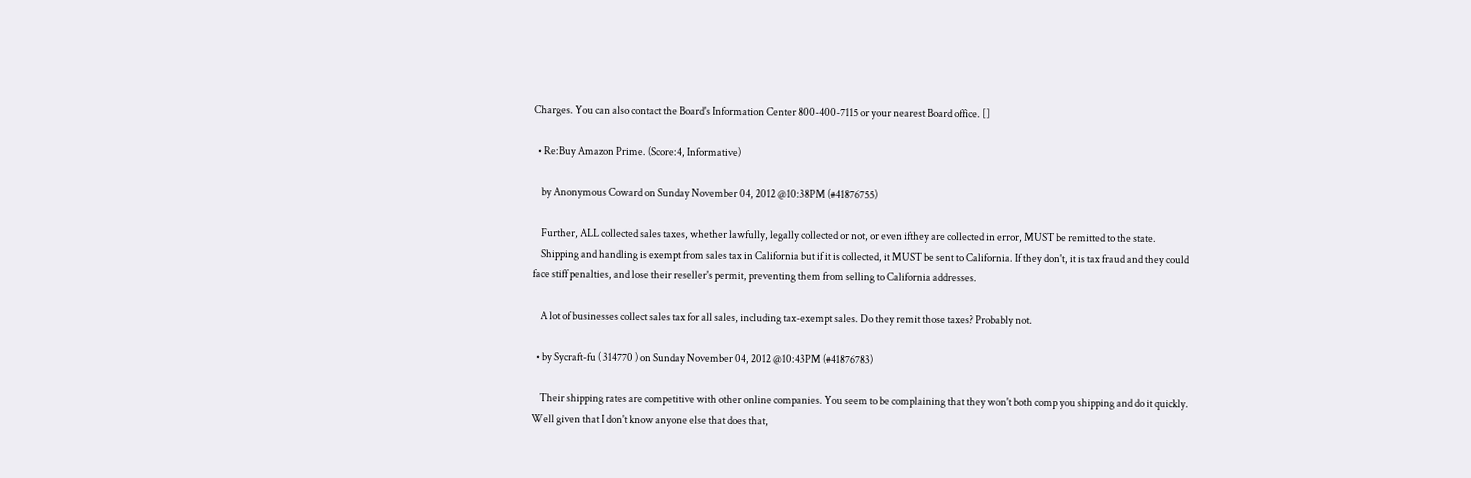Charges. You can also contact the Board's Information Center 800-400-7115 or your nearest Board office. []

  • Re:Buy Amazon Prime. (Score:4, Informative)

    by Anonymous Coward on Sunday November 04, 2012 @10:38PM (#41876755)

    Further, ALL collected sales taxes, whether lawfully, legally collected or not, or even ifthey are collected in error, MUST be remitted to the state.
    Shipping and handling is exempt from sales tax in California but if it is collected, it MUST be sent to California. If they don't, it is tax fraud and they could face stiff penalties, and lose their reseller's permit, preventing them from selling to California addresses.

    A lot of businesses collect sales tax for all sales, including tax-exempt sales. Do they remit those taxes? Probably not.

  • by Sycraft-fu ( 314770 ) on Sunday November 04, 2012 @10:43PM (#41876783)

    Their shipping rates are competitive with other online companies. You seem to be complaining that they won't both comp you shipping and do it quickly. Well given that I don't know anyone else that does that,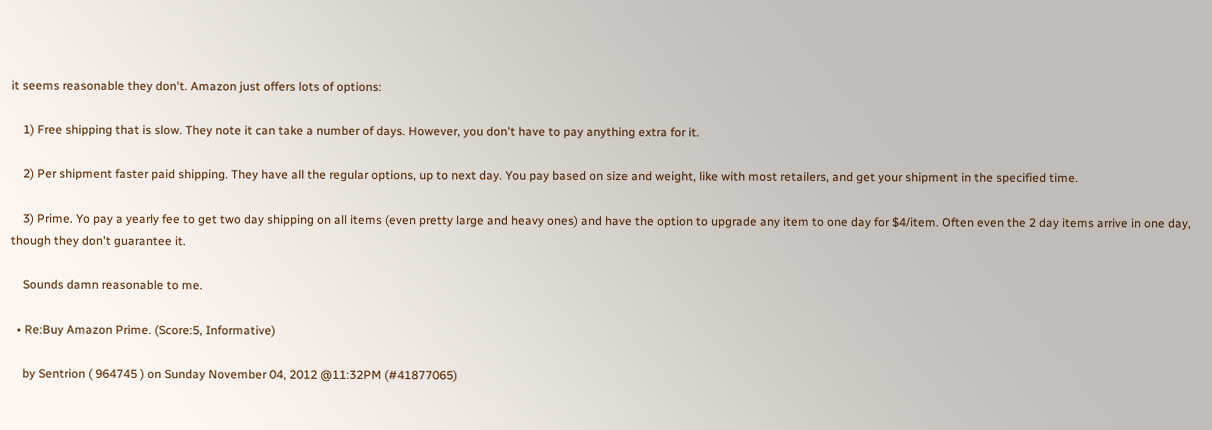it seems reasonable they don't. Amazon just offers lots of options:

    1) Free shipping that is slow. They note it can take a number of days. However, you don't have to pay anything extra for it.

    2) Per shipment faster paid shipping. They have all the regular options, up to next day. You pay based on size and weight, like with most retailers, and get your shipment in the specified time.

    3) Prime. Yo pay a yearly fee to get two day shipping on all items (even pretty large and heavy ones) and have the option to upgrade any item to one day for $4/item. Often even the 2 day items arrive in one day, though they don't guarantee it.

    Sounds damn reasonable to me.

  • Re:Buy Amazon Prime. (Score:5, Informative)

    by Sentrion ( 964745 ) on Sunday November 04, 2012 @11:32PM (#41877065)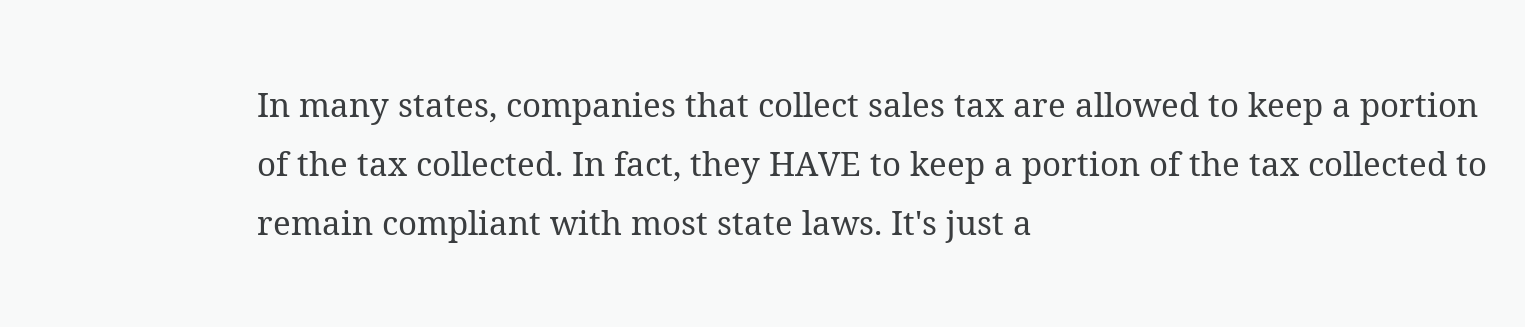In many states, companies that collect sales tax are allowed to keep a portion of the tax collected. In fact, they HAVE to keep a portion of the tax collected to remain compliant with most state laws. It's just a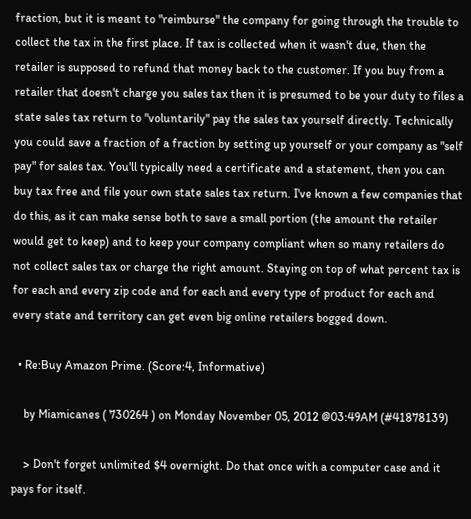fraction, but it is meant to "reimburse" the company for going through the trouble to collect the tax in the first place. If tax is collected when it wasn't due, then the retailer is supposed to refund that money back to the customer. If you buy from a retailer that doesn't charge you sales tax then it is presumed to be your duty to files a state sales tax return to "voluntarily" pay the sales tax yourself directly. Technically you could save a fraction of a fraction by setting up yourself or your company as "self pay" for sales tax. You'll typically need a certificate and a statement, then you can buy tax free and file your own state sales tax return. I've known a few companies that do this, as it can make sense both to save a small portion (the amount the retailer would get to keep) and to keep your company compliant when so many retailers do not collect sales tax or charge the right amount. Staying on top of what percent tax is for each and every zip code and for each and every type of product for each and every state and territory can get even big online retailers bogged down.

  • Re:Buy Amazon Prime. (Score:4, Informative)

    by Miamicanes ( 730264 ) on Monday November 05, 2012 @03:49AM (#41878139)

    > Don't forget unlimited $4 overnight. Do that once with a computer case and it pays for itself.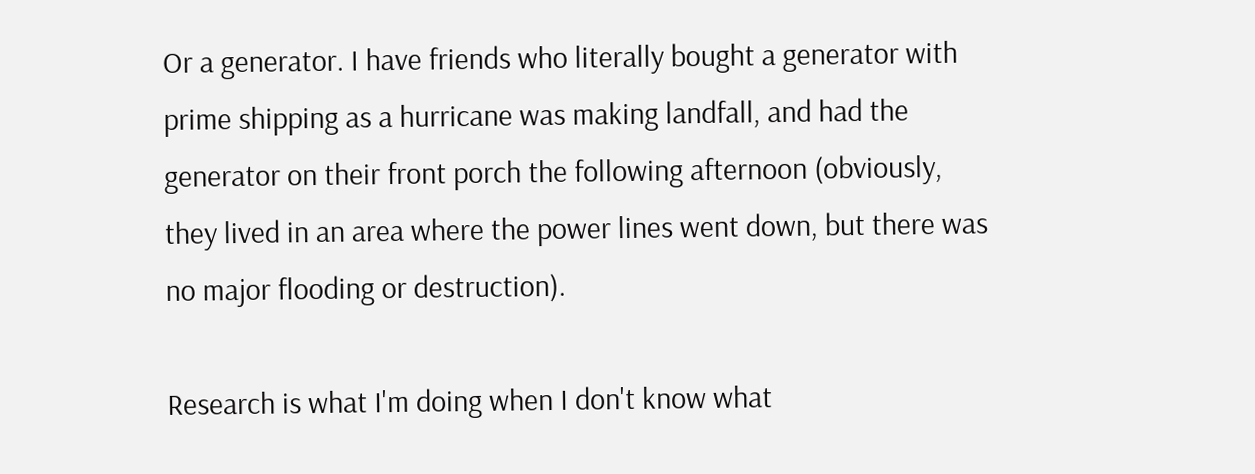Or a generator. I have friends who literally bought a generator with prime shipping as a hurricane was making landfall, and had the generator on their front porch the following afternoon (obviously, they lived in an area where the power lines went down, but there was no major flooding or destruction).

Research is what I'm doing when I don't know what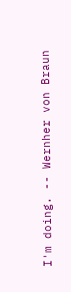I'm doing. -- Wernher von Braun